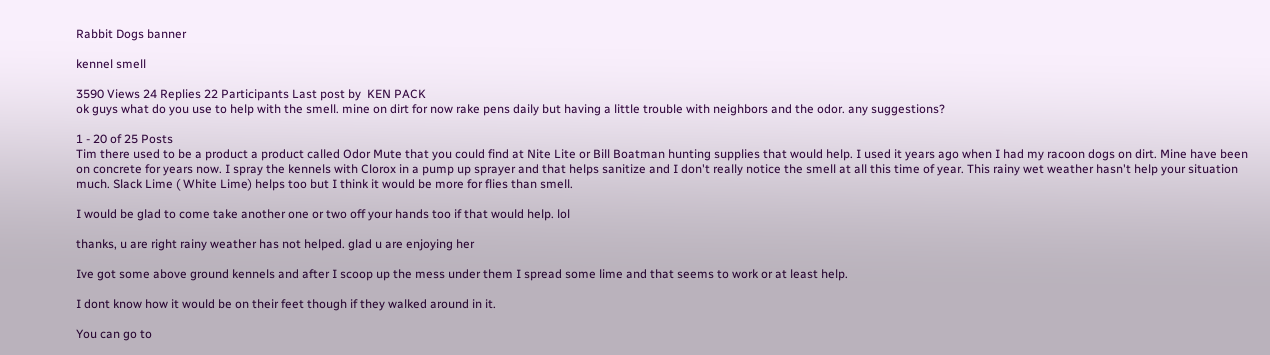Rabbit Dogs banner

kennel smell

3590 Views 24 Replies 22 Participants Last post by  KEN PACK
ok guys what do you use to help with the smell. mine on dirt for now rake pens daily but having a little trouble with neighbors and the odor. any suggestions?

1 - 20 of 25 Posts
Tim there used to be a product a product called Odor Mute that you could find at Nite Lite or Bill Boatman hunting supplies that would help. I used it years ago when I had my racoon dogs on dirt. Mine have been on concrete for years now. I spray the kennels with Clorox in a pump up sprayer and that helps sanitize and I don't really notice the smell at all this time of year. This rainy wet weather hasn't help your situation much. Slack Lime ( White Lime) helps too but I think it would be more for flies than smell.

I would be glad to come take another one or two off your hands too if that would help. lol

thanks, u are right rainy weather has not helped. glad u are enjoying her

Ive got some above ground kennels and after I scoop up the mess under them I spread some lime and that seems to work or at least help.

I dont know how it would be on their feet though if they walked around in it.

You can go to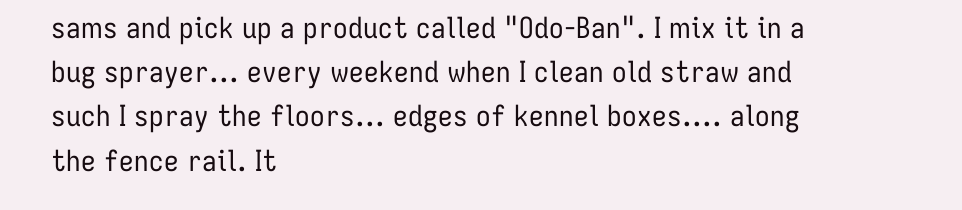sams and pick up a product called "Odo-Ban". I mix it in a bug sprayer... every weekend when I clean old straw and such I spray the floors... edges of kennel boxes.... along the fence rail. It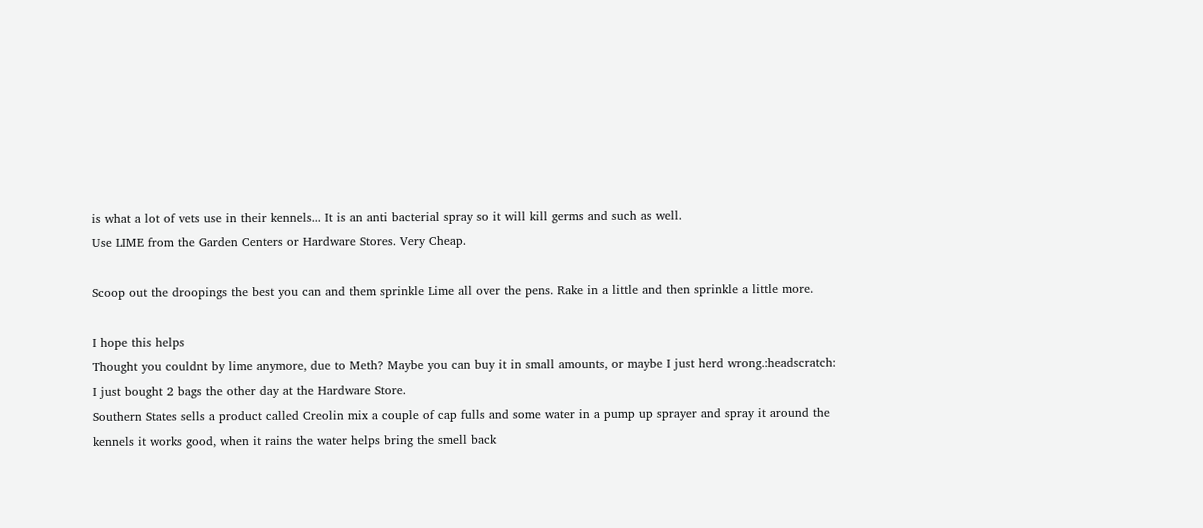is what a lot of vets use in their kennels... It is an anti bacterial spray so it will kill germs and such as well.
Use LIME from the Garden Centers or Hardware Stores. Very Cheap.

Scoop out the droopings the best you can and them sprinkle Lime all over the pens. Rake in a little and then sprinkle a little more.

I hope this helps
Thought you couldnt by lime anymore, due to Meth? Maybe you can buy it in small amounts, or maybe I just herd wrong.:headscratch:
I just bought 2 bags the other day at the Hardware Store.
Southern States sells a product called Creolin mix a couple of cap fulls and some water in a pump up sprayer and spray it around the kennels it works good, when it rains the water helps bring the smell back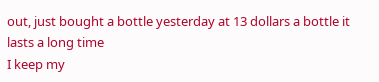out, just bought a bottle yesterday at 13 dollars a bottle it lasts a long time
I keep my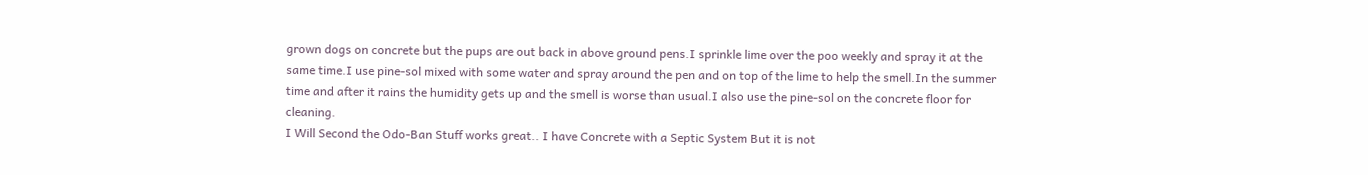grown dogs on concrete but the pups are out back in above ground pens.I sprinkle lime over the poo weekly and spray it at the same time.I use pine-sol mixed with some water and spray around the pen and on top of the lime to help the smell.In the summer time and after it rains the humidity gets up and the smell is worse than usual.I also use the pine-sol on the concrete floor for cleaning.
I Will Second the Odo-Ban Stuff works great.. I have Concrete with a Septic System But it is not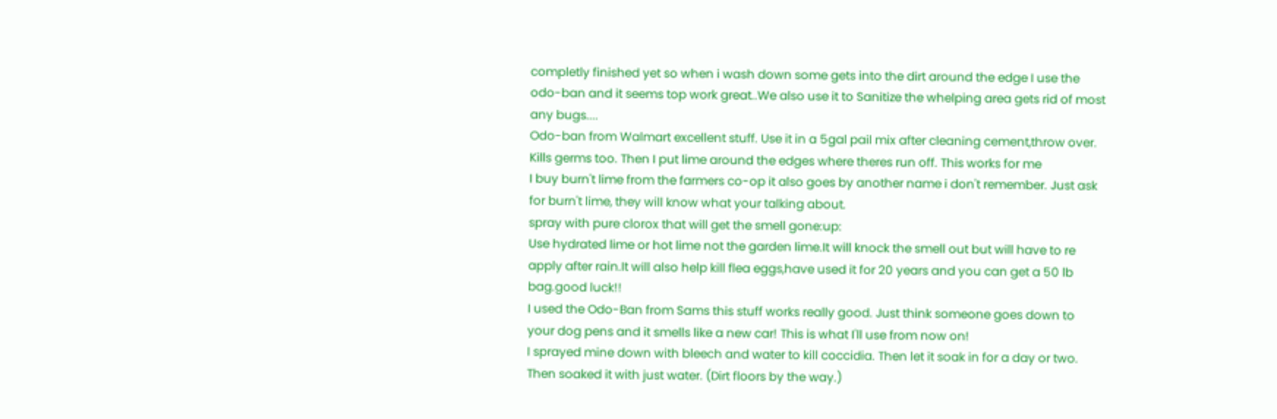completly finished yet so when i wash down some gets into the dirt around the edge I use the odo-ban and it seems top work great..We also use it to Sanitize the whelping area gets rid of most any bugs....
Odo-ban from Walmart excellent stuff. Use it in a 5gal pail mix after cleaning cement,throw over. Kills germs too. Then I put lime around the edges where theres run off. This works for me
I buy burn't lime from the farmers co-op it also goes by another name i don't remember. Just ask for burn't lime, they will know what your talking about.
spray with pure clorox that will get the smell gone:up:
Use hydrated lime or hot lime not the garden lime.It will knock the smell out but will have to re apply after rain.It will also help kill flea eggs,have used it for 20 years and you can get a 50 lb bag.good luck!!
I used the Odo-Ban from Sams this stuff works really good. Just think someone goes down to your dog pens and it smells like a new car! This is what I'll use from now on!
I sprayed mine down with bleech and water to kill coccidia. Then let it soak in for a day or two. Then soaked it with just water. (Dirt floors by the way.)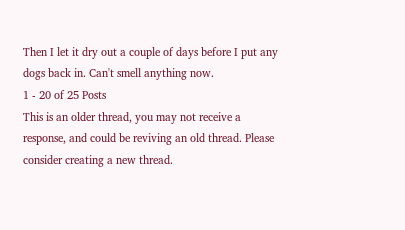Then I let it dry out a couple of days before I put any dogs back in. Can't smell anything now.
1 - 20 of 25 Posts
This is an older thread, you may not receive a response, and could be reviving an old thread. Please consider creating a new thread.